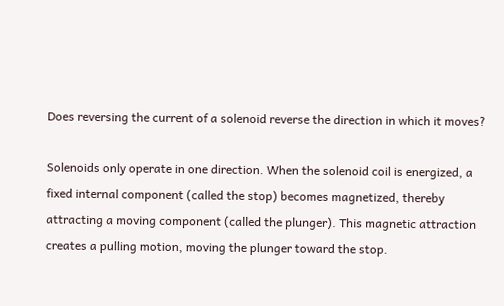Does reversing the current of a solenoid reverse the direction in which it moves?

Solenoids only operate in one direction. When the solenoid coil is energized, a fixed internal component (called the stop) becomes magnetized, thereby attracting a moving component (called the plunger). This magnetic attraction creates a pulling motion, moving the plunger toward the stop.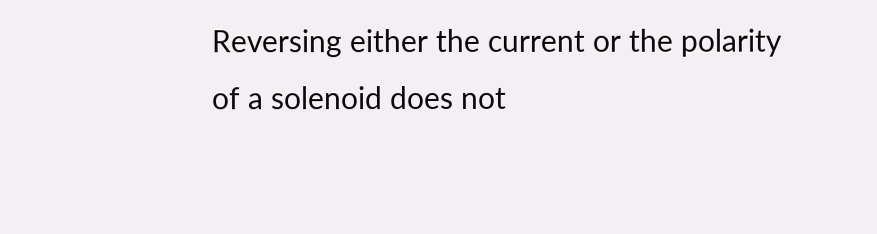Reversing either the current or the polarity of a solenoid does not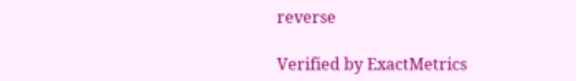reverse

Verified by ExactMetrics